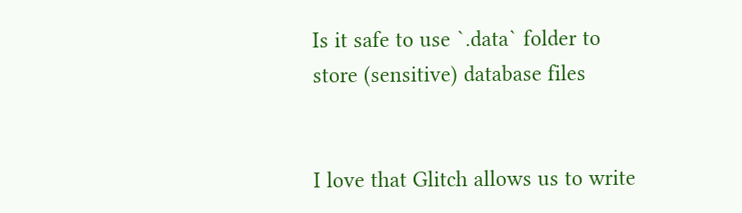Is it safe to use `.data` folder to store (sensitive) database files


I love that Glitch allows us to write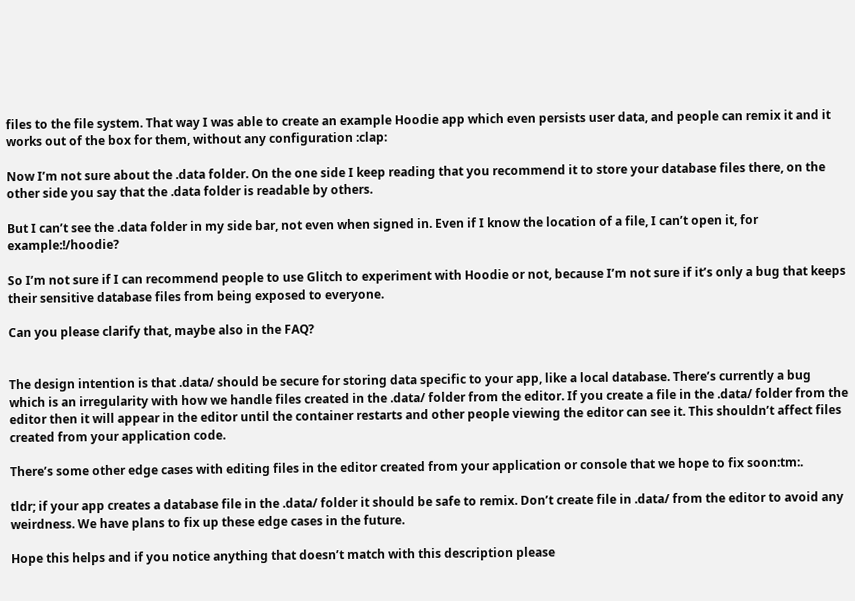files to the file system. That way I was able to create an example Hoodie app which even persists user data, and people can remix it and it works out of the box for them, without any configuration :clap:

Now I’m not sure about the .data folder. On the one side I keep reading that you recommend it to store your database files there, on the other side you say that the .data folder is readable by others.

But I can’t see the .data folder in my side bar, not even when signed in. Even if I know the location of a file, I can’t open it, for example:!/hoodie?

So I’m not sure if I can recommend people to use Glitch to experiment with Hoodie or not, because I’m not sure if it’s only a bug that keeps their sensitive database files from being exposed to everyone.

Can you please clarify that, maybe also in the FAQ?


The design intention is that .data/ should be secure for storing data specific to your app, like a local database. There’s currently a bug which is an irregularity with how we handle files created in the .data/ folder from the editor. If you create a file in the .data/ folder from the editor then it will appear in the editor until the container restarts and other people viewing the editor can see it. This shouldn’t affect files created from your application code.

There’s some other edge cases with editing files in the editor created from your application or console that we hope to fix soon:tm:.

tldr; if your app creates a database file in the .data/ folder it should be safe to remix. Don’t create file in .data/ from the editor to avoid any weirdness. We have plans to fix up these edge cases in the future.

Hope this helps and if you notice anything that doesn’t match with this description please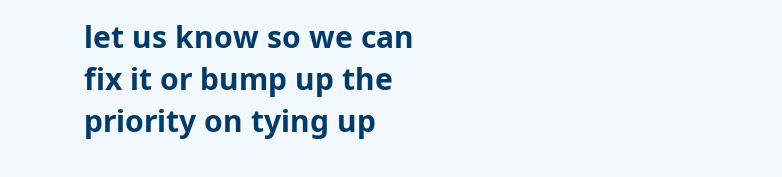let us know so we can fix it or bump up the priority on tying up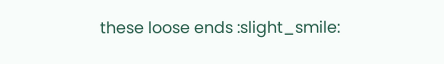these loose ends :slight_smile: